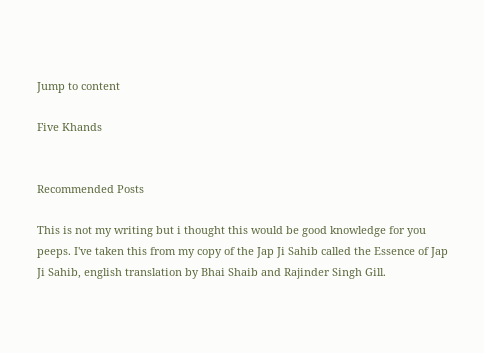Jump to content

Five Khands


Recommended Posts

This is not my writing but i thought this would be good knowledge for you peeps. I've taken this from my copy of the Jap Ji Sahib called the Essence of Jap Ji Sahib, english translation by Bhai Shaib and Rajinder Singh Gill.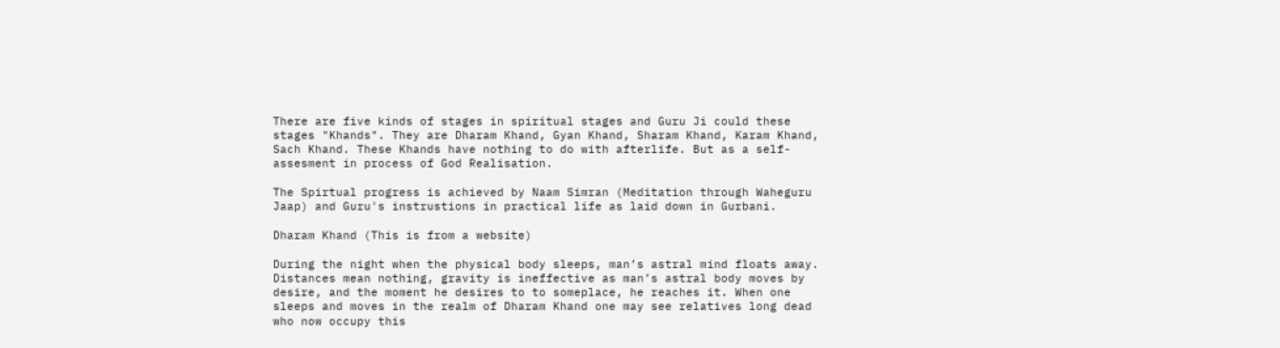There are five kinds of stages in spiritual stages and Guru Ji could these stages "Khands". They are Dharam Khand, Gyan Khand, Sharam Khand, Karam Khand, Sach Khand. These Khands have nothing to do with afterlife. But as a self-assesment in process of God Realisation.

The Spirtual progress is achieved by Naam Simran (Meditation through Waheguru Jaap) and Guru's instrustions in practical life as laid down in Gurbani.

Dharam Khand (This is from a website)

During the night when the physical body sleeps, man’s astral mind floats away. Distances mean nothing, gravity is ineffective as man’s astral body moves by desire, and the moment he desires to to someplace, he reaches it. When one sleeps and moves in the realm of Dharam Khand one may see relatives long dead who now occupy this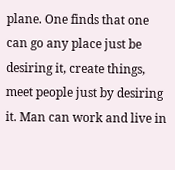plane. One finds that one can go any place just be desiring it, create things, meet people just by desiring it. Man can work and live in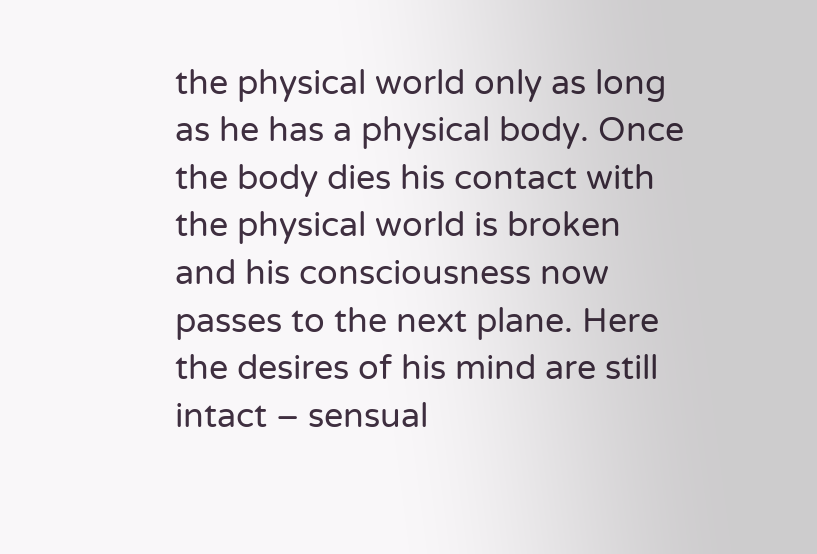the physical world only as long as he has a physical body. Once the body dies his contact with the physical world is broken and his consciousness now passes to the next plane. Here the desires of his mind are still intact – sensual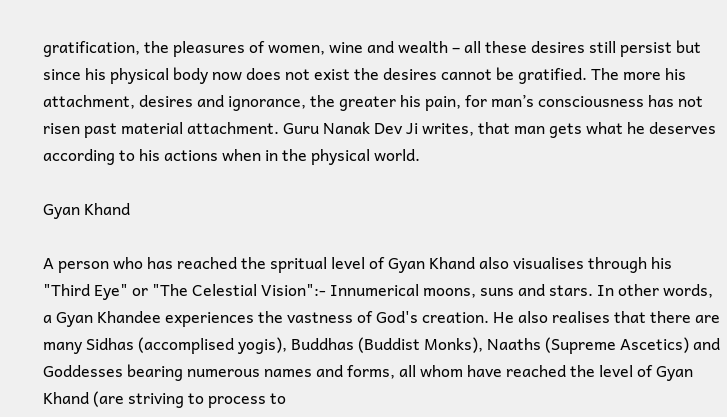gratification, the pleasures of women, wine and wealth – all these desires still persist but since his physical body now does not exist the desires cannot be gratified. The more his attachment, desires and ignorance, the greater his pain, for man’s consciousness has not risen past material attachment. Guru Nanak Dev Ji writes, that man gets what he deserves according to his actions when in the physical world.

Gyan Khand

A person who has reached the spritual level of Gyan Khand also visualises through his "Third Eye" or "The Celestial Vision":- Innumerical moons, suns and stars. In other words, a Gyan Khandee experiences the vastness of God's creation. He also realises that there are many Sidhas (accomplised yogis), Buddhas (Buddist Monks), Naaths (Supreme Ascetics) and Goddesses bearing numerous names and forms, all whom have reached the level of Gyan Khand (are striving to process to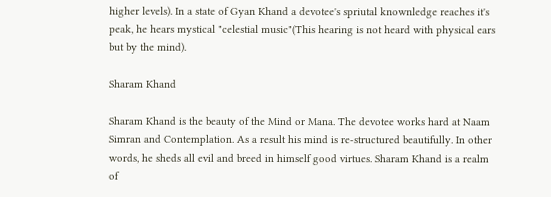higher levels). In a state of Gyan Khand a devotee's spriutal knownledge reaches it's peak, he hears mystical "celestial music"(This hearing is not heard with physical ears but by the mind).

Sharam Khand

Sharam Khand is the beauty of the Mind or Mana. The devotee works hard at Naam Simran and Contemplation. As a result his mind is re-structured beautifully. In other words, he sheds all evil and breed in himself good virtues. Sharam Khand is a realm of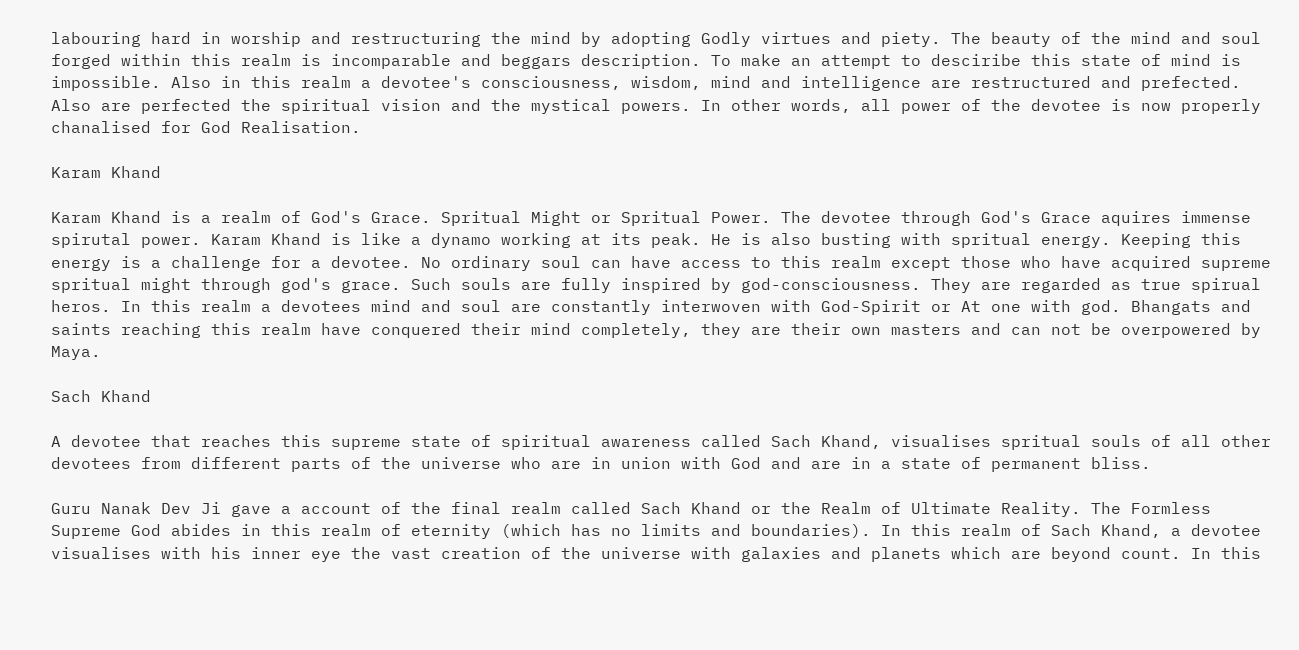labouring hard in worship and restructuring the mind by adopting Godly virtues and piety. The beauty of the mind and soul forged within this realm is incomparable and beggars description. To make an attempt to desciribe this state of mind is impossible. Also in this realm a devotee's consciousness, wisdom, mind and intelligence are restructured and prefected. Also are perfected the spiritual vision and the mystical powers. In other words, all power of the devotee is now properly chanalised for God Realisation.

Karam Khand

Karam Khand is a realm of God's Grace. Spritual Might or Spritual Power. The devotee through God's Grace aquires immense spirutal power. Karam Khand is like a dynamo working at its peak. He is also busting with spritual energy. Keeping this energy is a challenge for a devotee. No ordinary soul can have access to this realm except those who have acquired supreme spritual might through god's grace. Such souls are fully inspired by god-consciousness. They are regarded as true spirual heros. In this realm a devotees mind and soul are constantly interwoven with God-Spirit or At one with god. Bhangats and saints reaching this realm have conquered their mind completely, they are their own masters and can not be overpowered by Maya.

Sach Khand

A devotee that reaches this supreme state of spiritual awareness called Sach Khand, visualises spritual souls of all other devotees from different parts of the universe who are in union with God and are in a state of permanent bliss.

Guru Nanak Dev Ji gave a account of the final realm called Sach Khand or the Realm of Ultimate Reality. The Formless Supreme God abides in this realm of eternity (which has no limits and boundaries). In this realm of Sach Khand, a devotee visualises with his inner eye the vast creation of the universe with galaxies and planets which are beyond count. In this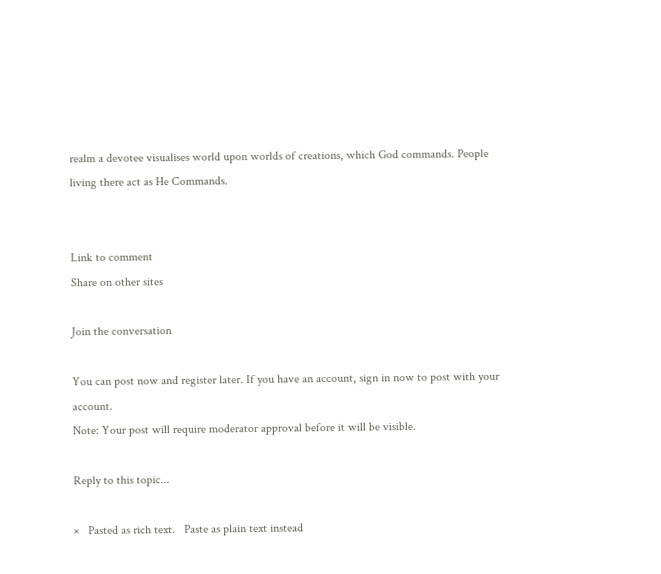realm a devotee visualises world upon worlds of creations, which God commands. People living there act as He Commands.


Link to comment
Share on other sites

Join the conversation

You can post now and register later. If you have an account, sign in now to post with your account.
Note: Your post will require moderator approval before it will be visible.

Reply to this topic...

×   Pasted as rich text.   Paste as plain text instead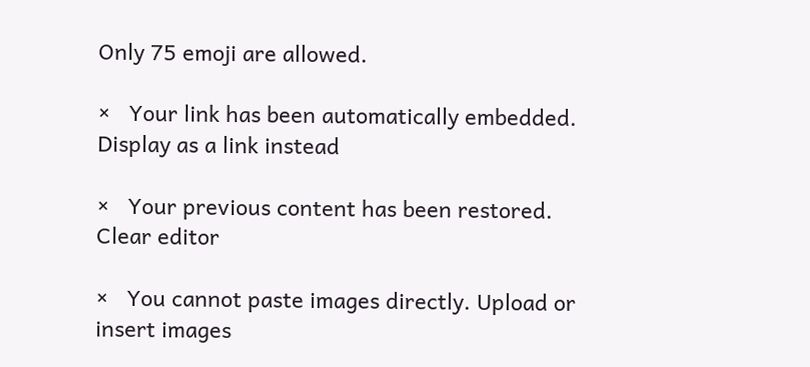Only 75 emoji are allowed.

×   Your link has been automatically embedded.   Display as a link instead

×   Your previous content has been restored.   Clear editor

×   You cannot paste images directly. Upload or insert images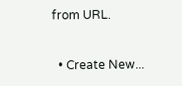from URL.


  • Create New...